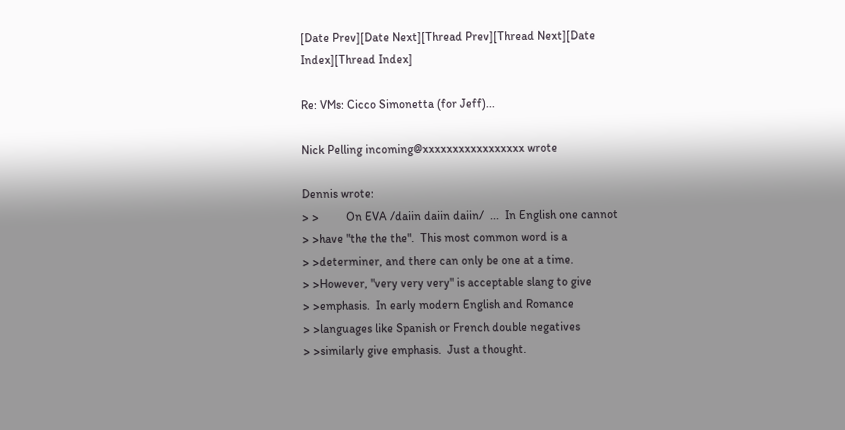[Date Prev][Date Next][Thread Prev][Thread Next][Date Index][Thread Index]

Re: VMs: Cicco Simonetta (for Jeff)...

Nick Pelling incoming@xxxxxxxxxxxxxxxxx wrote

Dennis wrote:
> >         On EVA /daiin daiin daiin/  ...  In English one cannot
> >have "the the the".  This most common word is a
> >determiner, and there can only be one at a time.
> >However, "very very very" is acceptable slang to give
> >emphasis.  In early modern English and Romance
> >languages like Spanish or French double negatives
> >similarly give emphasis.  Just a thought.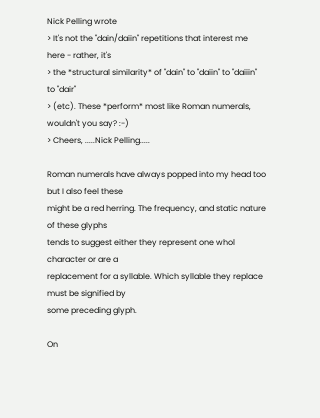Nick Pelling wrote
> It's not the "dain/daiin" repetitions that interest me here - rather, it's
> the *structural similarity* of "dain" to "daiin" to "daiiin" to "dair"
> (etc). These *perform* most like Roman numerals, wouldn't you say? :-)
> Cheers, .....Nick Pelling.....

Roman numerals have always popped into my head too but I also feel these
might be a red herring. The frequency, and static nature of these glyphs
tends to suggest either they represent one whol character or are a
replacement for a syllable. Which syllable they replace must be signified by
some preceding glyph.

On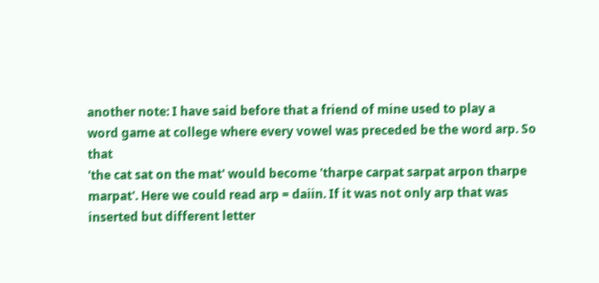another note: I have said before that a friend of mine used to play a
word game at college where every vowel was preceded be the word arp. So that
'the cat sat on the mat' would become 'tharpe carpat sarpat arpon tharpe
marpat'. Here we could read arp = daiin. If it was not only arp that was
inserted but different letter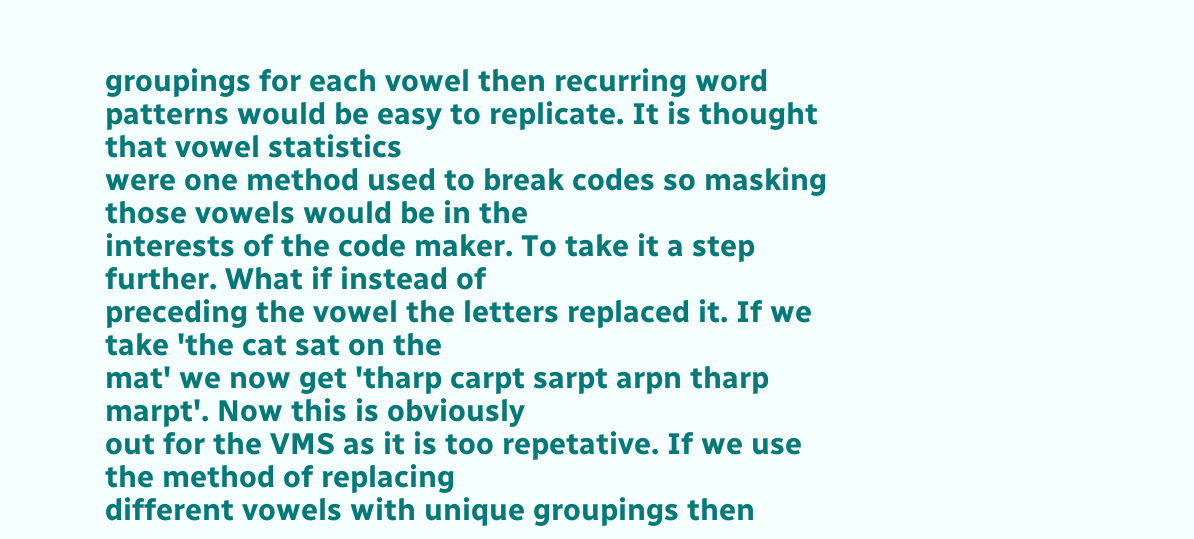groupings for each vowel then recurring word
patterns would be easy to replicate. It is thought that vowel statistics
were one method used to break codes so masking those vowels would be in the
interests of the code maker. To take it a step further. What if instead of
preceding the vowel the letters replaced it. If we take 'the cat sat on the
mat' we now get 'tharp carpt sarpt arpn tharp marpt'. Now this is obviously
out for the VMS as it is too repetative. If we use the method of replacing
different vowels with unique groupings then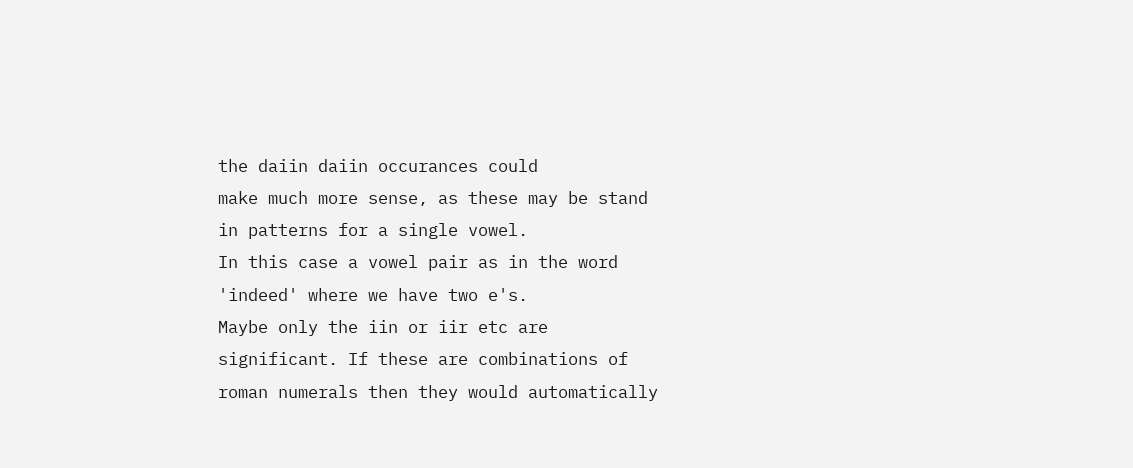the daiin daiin occurances could
make much more sense, as these may be stand in patterns for a single vowel.
In this case a vowel pair as in the word 'indeed' where we have two e's.
Maybe only the iin or iir etc are significant. If these are combinations of
roman numerals then they would automatically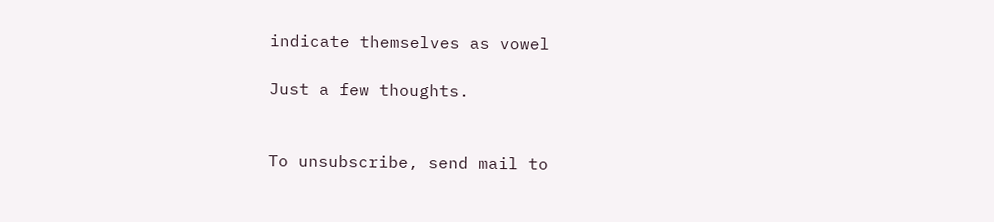indicate themselves as vowel

Just a few thoughts.


To unsubscribe, send mail to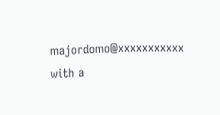majordomo@xxxxxxxxxxx with a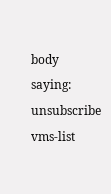body saying:
unsubscribe vms-list